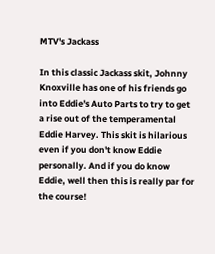MTV's Jackass

In this classic Jackass skit, Johnny Knoxville has one of his friends go into Eddie's Auto Parts to try to get a rise out of the temperamental Eddie Harvey. This skit is hilarious even if you don't know Eddie personally. And if you do know Eddie, well then this is really par for the course!